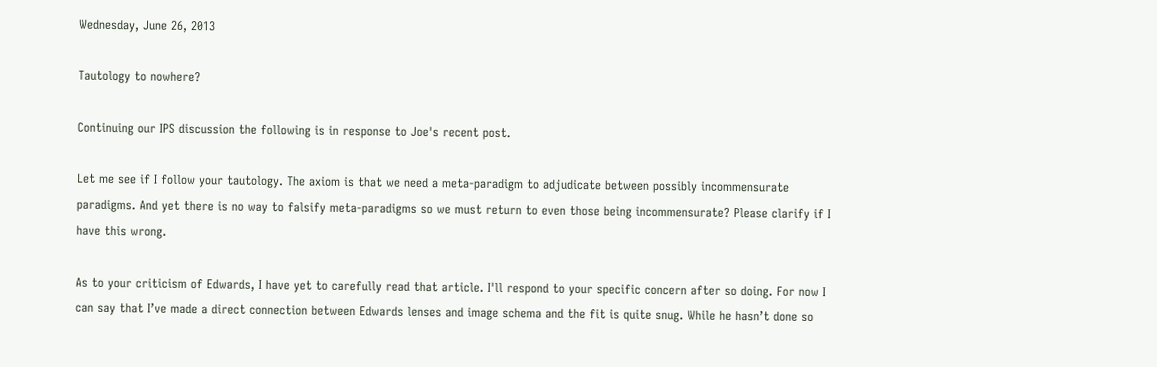Wednesday, June 26, 2013

Tautology to nowhere?

Continuing our IPS discussion the following is in response to Joe's recent post.

Let me see if I follow your tautology. The axiom is that we need a meta-paradigm to adjudicate between possibly incommensurate paradigms. And yet there is no way to falsify meta-paradigms so we must return to even those being incommensurate? Please clarify if I have this wrong.

As to your criticism of Edwards, I have yet to carefully read that article. I'll respond to your specific concern after so doing. For now I can say that I’ve made a direct connection between Edwards lenses and image schema and the fit is quite snug. While he hasn’t done so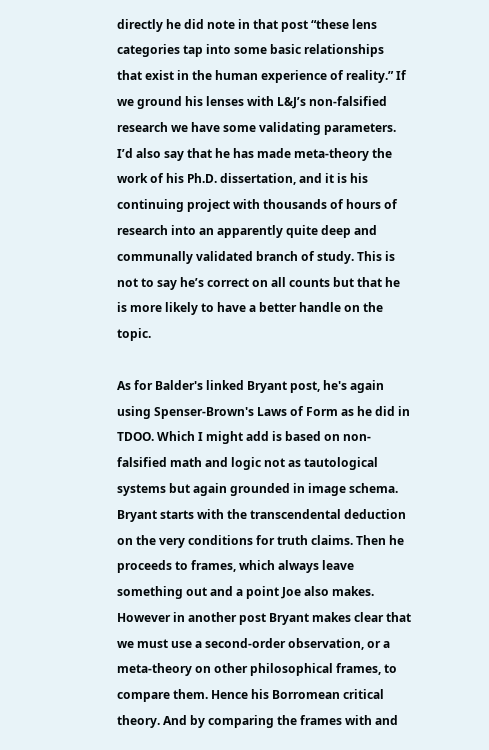directly he did note in that post “these lens categories tap into some basic relationships that exist in the human experience of reality.” If we ground his lenses with L&J’s non-falsified research we have some validating parameters. I’d also say that he has made meta-theory the work of his Ph.D. dissertation, and it is his continuing project with thousands of hours of research into an apparently quite deep and communally validated branch of study. This is not to say he’s correct on all counts but that he is more likely to have a better handle on the topic.

As for Balder's linked Bryant post, he's again using Spenser-Brown's Laws of Form as he did in TDOO. Which I might add is based on non-falsified math and logic not as tautological systems but again grounded in image schema. Bryant starts with the transcendental deduction on the very conditions for truth claims. Then he proceeds to frames, which always leave something out and a point Joe also makes. However in another post Bryant makes clear that we must use a second-order observation, or a meta-theory on other philosophical frames, to compare them. Hence his Borromean critical theory. And by comparing the frames with and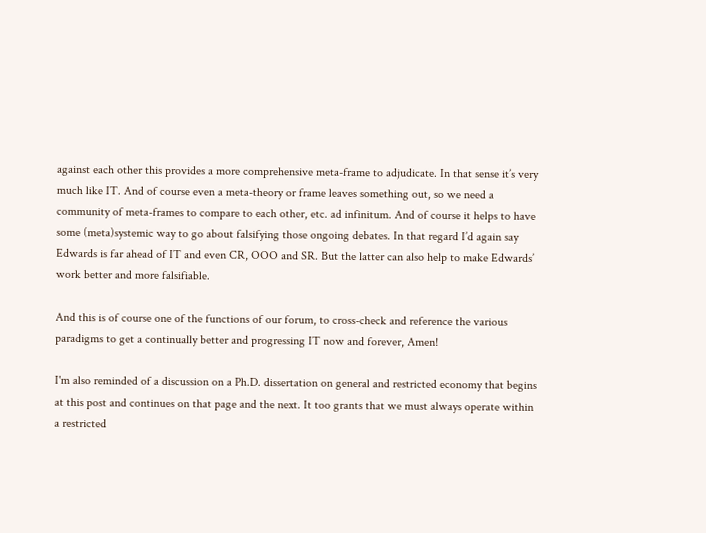against each other this provides a more comprehensive meta-frame to adjudicate. In that sense it’s very much like IT. And of course even a meta-theory or frame leaves something out, so we need a community of meta-frames to compare to each other, etc. ad infinitum. And of course it helps to have some (meta)systemic way to go about falsifying those ongoing debates. In that regard I’d again say Edwards is far ahead of IT and even CR, OOO and SR. But the latter can also help to make Edwards’ work better and more falsifiable.

And this is of course one of the functions of our forum, to cross-check and reference the various paradigms to get a continually better and progressing IT now and forever, Amen!

I'm also reminded of a discussion on a Ph.D. dissertation on general and restricted economy that begins at this post and continues on that page and the next. It too grants that we must always operate within a restricted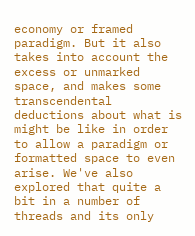economy or framed paradigm. But it also takes into account the excess or unmarked space, and makes some transcendental deductions about what is might be like in order to allow a paradigm or formatted space to even arise. We've also explored that quite a bit in a number of threads and its only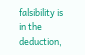falsibility is in the deduction,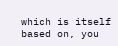which is itself based on, you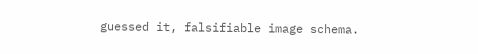guessed it, falsifiable image schema.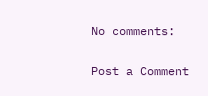No comments:

Post a Comment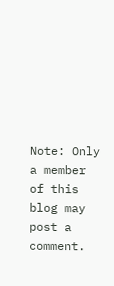Note: Only a member of this blog may post a comment.